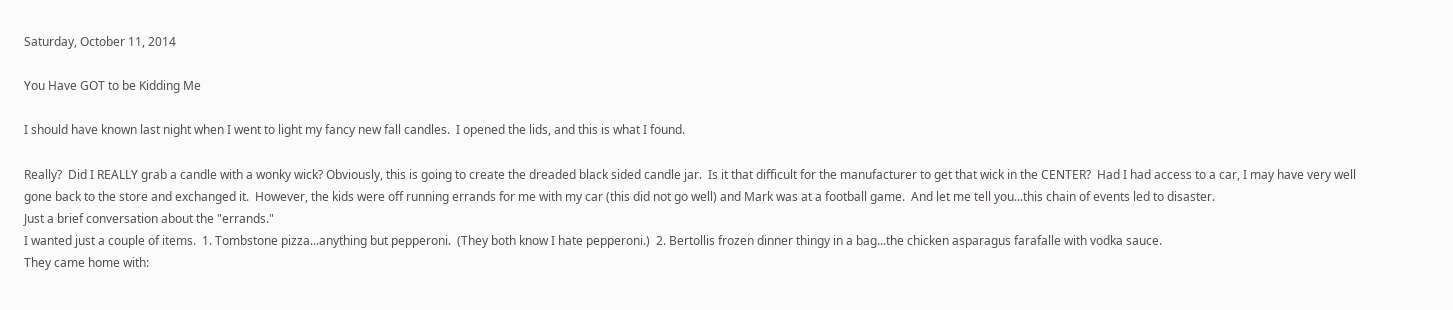Saturday, October 11, 2014

You Have GOT to be Kidding Me

I should have known last night when I went to light my fancy new fall candles.  I opened the lids, and this is what I found.

Really?  Did I REALLY grab a candle with a wonky wick? Obviously, this is going to create the dreaded black sided candle jar.  Is it that difficult for the manufacturer to get that wick in the CENTER?  Had I had access to a car, I may have very well gone back to the store and exchanged it.  However, the kids were off running errands for me with my car (this did not go well) and Mark was at a football game.  And let me tell you...this chain of events led to disaster.
Just a brief conversation about the "errands."
I wanted just a couple of items.  1. Tombstone pizza...anything but pepperoni.  (They both know I hate pepperoni.)  2. Bertollis frozen dinner thingy in a bag...the chicken asparagus farafalle with vodka sauce.
They came home with: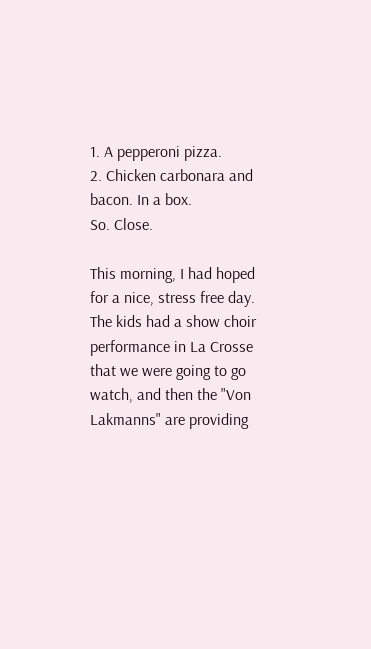1. A pepperoni pizza.
2. Chicken carbonara and bacon. In a box.
So. Close.

This morning, I had hoped for a nice, stress free day.  The kids had a show choir performance in La Crosse that we were going to go watch, and then the "Von Lakmanns" are providing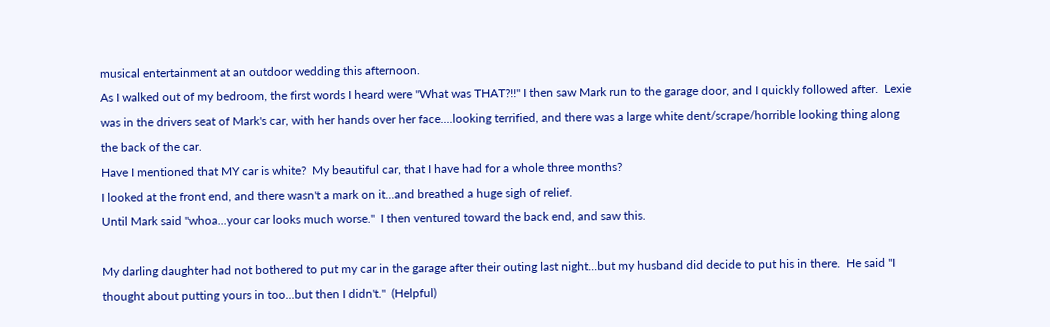musical entertainment at an outdoor wedding this afternoon.
As I walked out of my bedroom, the first words I heard were "What was THAT?!!" I then saw Mark run to the garage door, and I quickly followed after.  Lexie was in the drivers seat of Mark's car, with her hands over her face....looking terrified, and there was a large white dent/scrape/horrible looking thing along the back of the car.
Have I mentioned that MY car is white?  My beautiful car, that I have had for a whole three months?
I looked at the front end, and there wasn't a mark on it...and breathed a huge sigh of relief.
Until Mark said "whoa...your car looks much worse."  I then ventured toward the back end, and saw this.

My darling daughter had not bothered to put my car in the garage after their outing last night...but my husband did decide to put his in there.  He said "I thought about putting yours in too...but then I didn't."  (Helpful)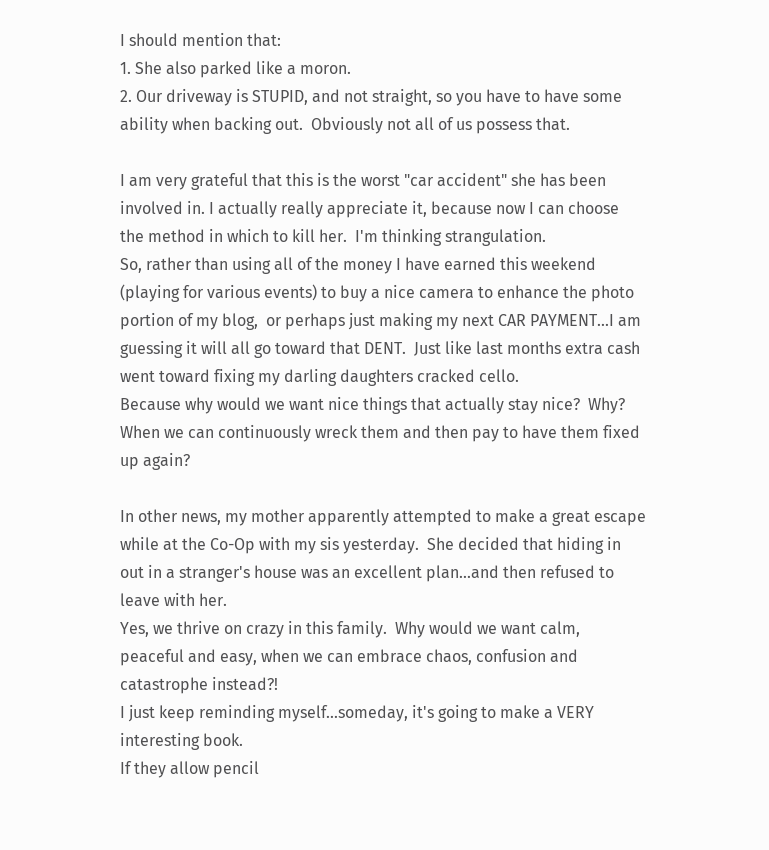I should mention that:
1. She also parked like a moron.
2. Our driveway is STUPID, and not straight, so you have to have some ability when backing out.  Obviously not all of us possess that.

I am very grateful that this is the worst "car accident" she has been involved in. I actually really appreciate it, because now I can choose the method in which to kill her.  I'm thinking strangulation.
So, rather than using all of the money I have earned this weekend (playing for various events) to buy a nice camera to enhance the photo portion of my blog,  or perhaps just making my next CAR PAYMENT...I am guessing it will all go toward that DENT.  Just like last months extra cash went toward fixing my darling daughters cracked cello.
Because why would we want nice things that actually stay nice?  Why?  When we can continuously wreck them and then pay to have them fixed up again?

In other news, my mother apparently attempted to make a great escape while at the Co-Op with my sis yesterday.  She decided that hiding in out in a stranger's house was an excellent plan...and then refused to leave with her.
Yes, we thrive on crazy in this family.  Why would we want calm, peaceful and easy, when we can embrace chaos, confusion and catastrophe instead?!
I just keep reminding myself...someday, it's going to make a VERY interesting book.
If they allow pencil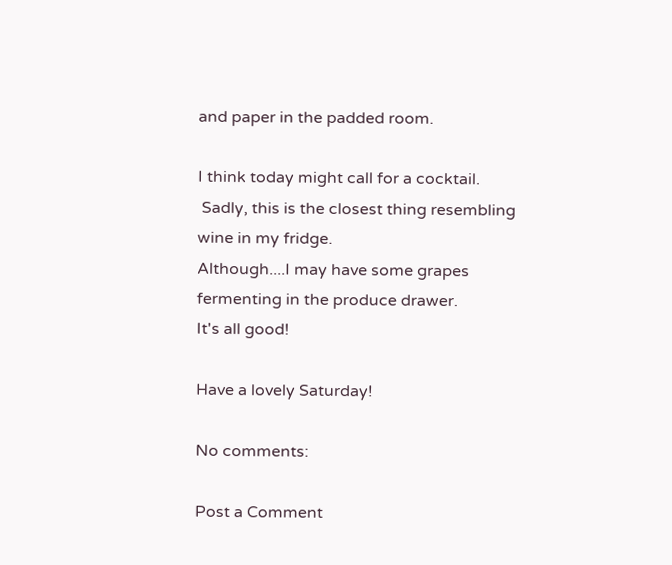and paper in the padded room.

I think today might call for a cocktail.
 Sadly, this is the closest thing resembling wine in my fridge.
Although....I may have some grapes fermenting in the produce drawer.
It's all good!

Have a lovely Saturday!

No comments:

Post a Comment